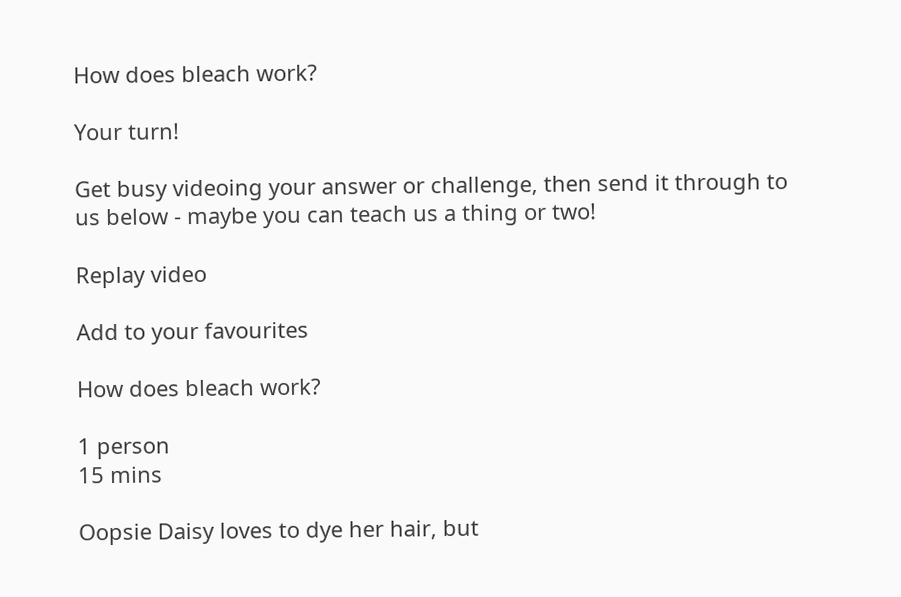How does bleach work?

Your turn!

Get busy videoing your answer or challenge, then send it through to us below - maybe you can teach us a thing or two!

Replay video

Add to your favourites

How does bleach work?

1 person
15 mins

Oopsie Daisy loves to dye her hair, but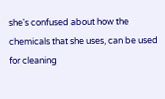she's confused about how the chemicals that she uses, can be used for cleaning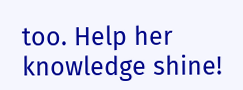too. Help her knowledge shine!